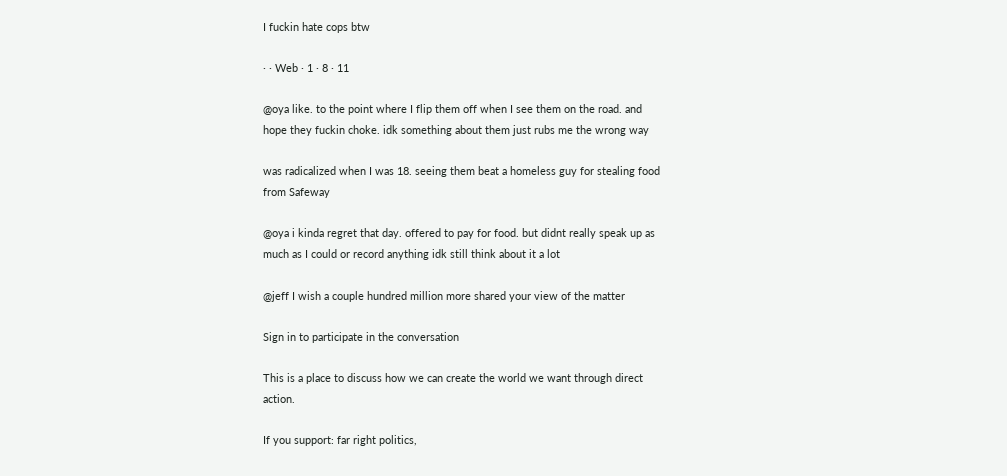I fuckin hate cops btw

· · Web · 1 · 8 · 11

@oya like. to the point where I flip them off when I see them on the road. and hope they fuckin choke. idk something about them just rubs me the wrong way

was radicalized when I was 18. seeing them beat a homeless guy for stealing food from Safeway

@oya i kinda regret that day. offered to pay for food. but didnt really speak up as much as I could or record anything idk still think about it a lot

@jeff I wish a couple hundred million more shared your view of the matter

Sign in to participate in the conversation

This is a place to discuss how we can create the world we want through direct action.

If you support: far right politics,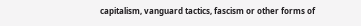capitalism, vanguard tactics, fascism or other forms of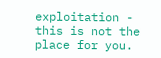exploitation - this is not the place for you.